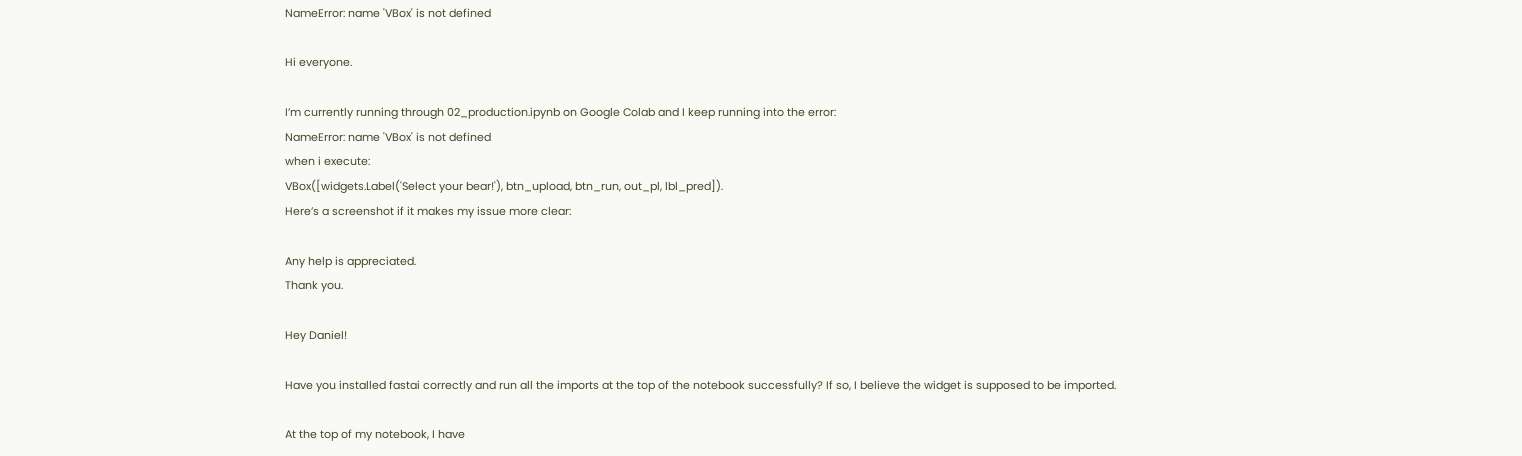NameError: name 'VBox' is not defined

Hi everyone.

I’m currently running through 02_production.ipynb on Google Colab and I keep running into the error:
NameError: name 'VBox' is not defined
when i execute:
VBox([widgets.Label('Select your bear!'), btn_upload, btn_run, out_pl, lbl_pred]).
Here’s a screenshot if it makes my issue more clear:

Any help is appreciated.
Thank you.

Hey Daniel!

Have you installed fastai correctly and run all the imports at the top of the notebook successfully? If so, I believe the widget is supposed to be imported.

At the top of my notebook, I have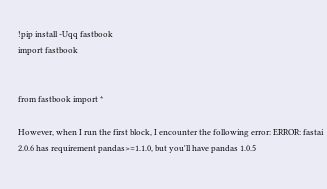!pip install -Uqq fastbook
import fastbook


from fastbook import *

However, when I run the first block, I encounter the following error: ERROR: fastai 2.0.6 has requirement pandas>=1.1.0, but you'll have pandas 1.0.5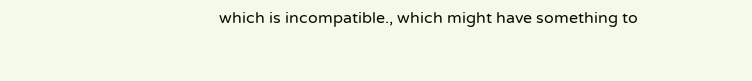which is incompatible., which might have something to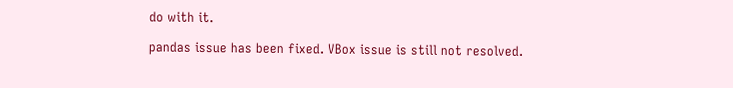do with it.

pandas issue has been fixed. VBox issue is still not resolved.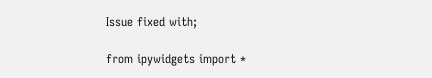Issue fixed with;

from ipywidgets import *